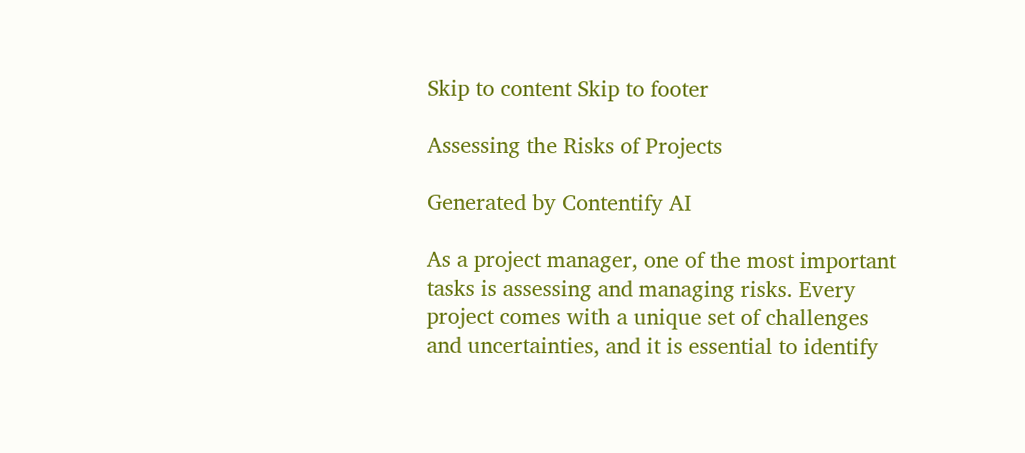Skip to content Skip to footer

Assessing the Risks of Projects

Generated by Contentify AI

As a project manager, one of the most important tasks is assessing and managing risks. Every project comes with a unique set of challenges and uncertainties, and it is essential to identify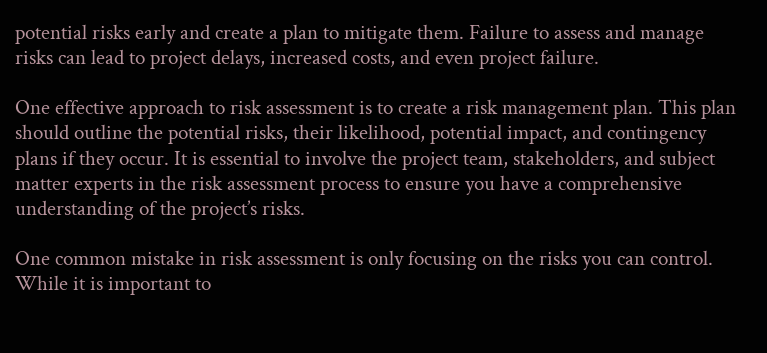potential risks early and create a plan to mitigate them. Failure to assess and manage risks can lead to project delays, increased costs, and even project failure.

One effective approach to risk assessment is to create a risk management plan. This plan should outline the potential risks, their likelihood, potential impact, and contingency plans if they occur. It is essential to involve the project team, stakeholders, and subject matter experts in the risk assessment process to ensure you have a comprehensive understanding of the project’s risks.

One common mistake in risk assessment is only focusing on the risks you can control. While it is important to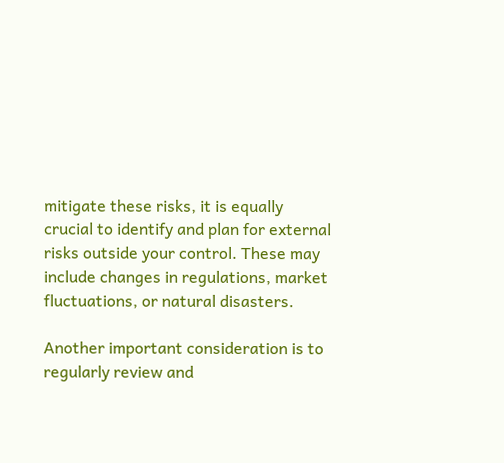mitigate these risks, it is equally crucial to identify and plan for external risks outside your control. These may include changes in regulations, market fluctuations, or natural disasters.

Another important consideration is to regularly review and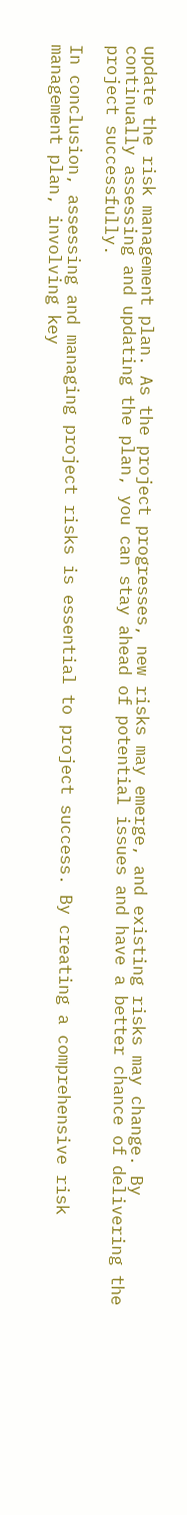update the risk management plan. As the project progresses, new risks may emerge, and existing risks may change. By continually assessing and updating the plan, you can stay ahead of potential issues and have a better chance of delivering the project successfully.

In conclusion, assessing and managing project risks is essential to project success. By creating a comprehensive risk management plan, involving key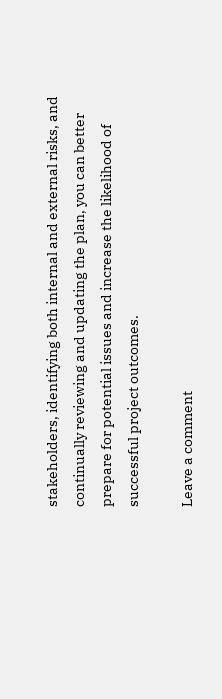stakeholders, identifying both internal and external risks, and continually reviewing and updating the plan, you can better prepare for potential issues and increase the likelihood of successful project outcomes.

Leave a comment